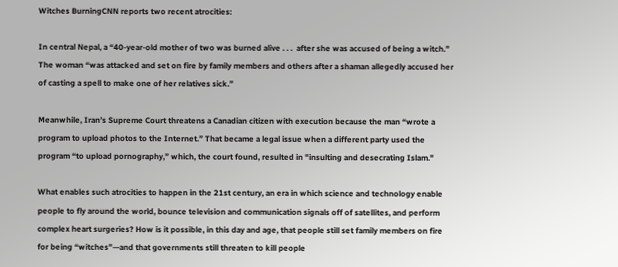Witches BurningCNN reports two recent atrocities:

In central Nepal, a “40-year-old mother of two was burned alive . . .  after she was accused of being a witch.” The woman “was attacked and set on fire by family members and others after a shaman allegedly accused her of casting a spell to make one of her relatives sick.”

Meanwhile, Iran’s Supreme Court threatens a Canadian citizen with execution because the man “wrote a program to upload photos to the Internet.” That became a legal issue when a different party used the program “to upload pornography,” which, the court found, resulted in "insulting and desecrating Islam."

What enables such atrocities to happen in the 21st century, an era in which science and technology enable people to fly around the world, bounce television and communication signals off of satellites, and perform complex heart surgeries? How is it possible, in this day and age, that people still set family members on fire for being “witches”—and that governments still threaten to kill people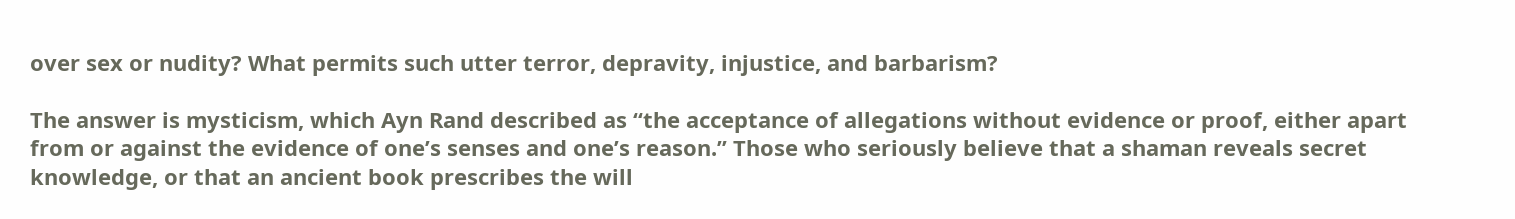over sex or nudity? What permits such utter terror, depravity, injustice, and barbarism?

The answer is mysticism, which Ayn Rand described as “the acceptance of allegations without evidence or proof, either apart from or against the evidence of one’s senses and one’s reason.” Those who seriously believe that a shaman reveals secret knowledge, or that an ancient book prescribes the will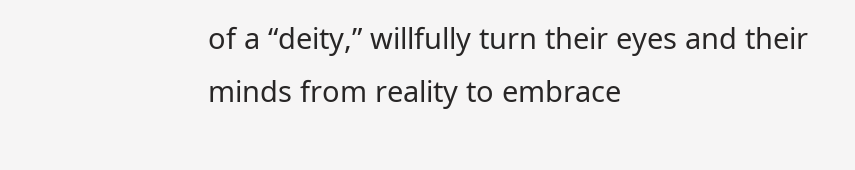of a “deity,” willfully turn their eyes and their minds from reality to embrace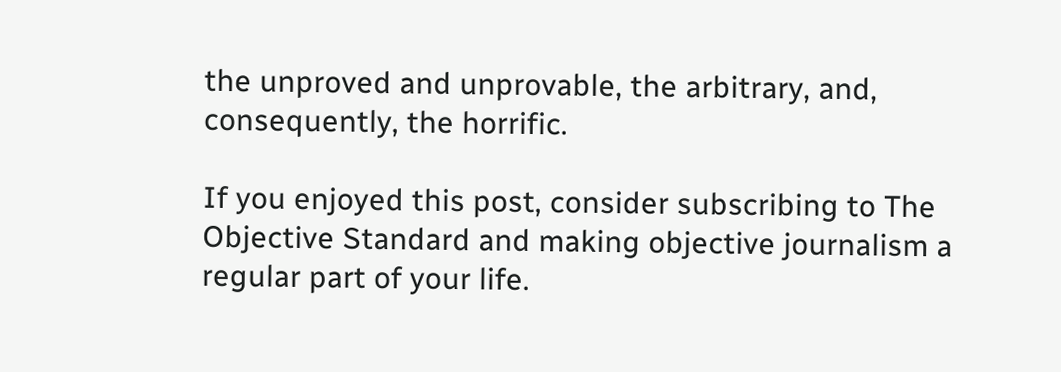the unproved and unprovable, the arbitrary, and, consequently, the horrific.

If you enjoyed this post, consider subscribing to The Objective Standard and making objective journalism a regular part of your life.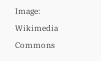Image: Wikimedia Commons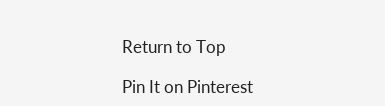Return to Top

Pin It on Pinterest